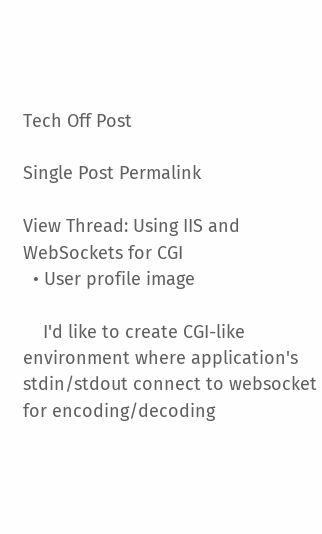Tech Off Post

Single Post Permalink

View Thread: Using IIS and WebSockets for CGI
  • User profile image

    I'd like to create CGI-like environment where application's stdin/stdout connect to websocket for encoding/decoding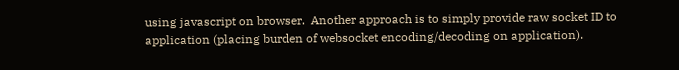using javascript on browser.  Another approach is to simply provide raw socket ID to application (placing burden of websocket encoding/decoding on application).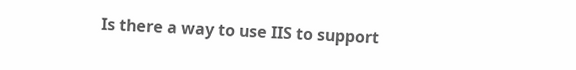Is there a way to use IIS to support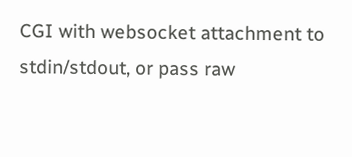CGI with websocket attachment to stdin/stdout, or pass raw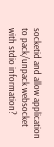socketid and allow application to pack/unpack websocket with stdio information?